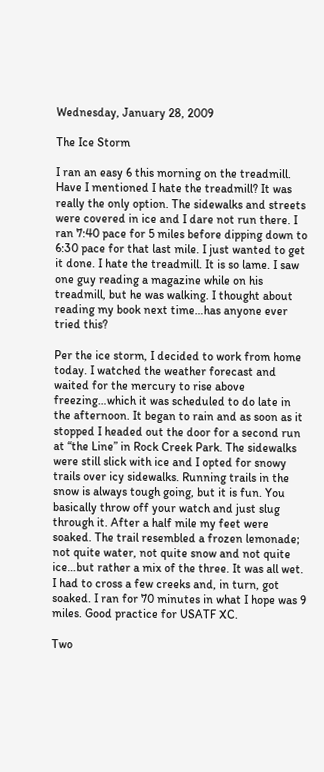Wednesday, January 28, 2009

The Ice Storm

I ran an easy 6 this morning on the treadmill. Have I mentioned I hate the treadmill? It was really the only option. The sidewalks and streets were covered in ice and I dare not run there. I ran 7:40 pace for 5 miles before dipping down to 6:30 pace for that last mile. I just wanted to get it done. I hate the treadmill. It is so lame. I saw one guy reading a magazine while on his treadmill, but he was walking. I thought about reading my book next time…has anyone ever tried this?

Per the ice storm, I decided to work from home today. I watched the weather forecast and waited for the mercury to rise above freezing…which it was scheduled to do late in the afternoon. It began to rain and as soon as it stopped I headed out the door for a second run at “the Line” in Rock Creek Park. The sidewalks were still slick with ice and I opted for snowy trails over icy sidewalks. Running trails in the snow is always tough going, but it is fun. You basically throw off your watch and just slug through it. After a half mile my feet were soaked. The trail resembled a frozen lemonade; not quite water, not quite snow and not quite ice…but rather a mix of the three. It was all wet. I had to cross a few creeks and, in turn, got soaked. I ran for 70 minutes in what I hope was 9 miles. Good practice for USATF XC.

Two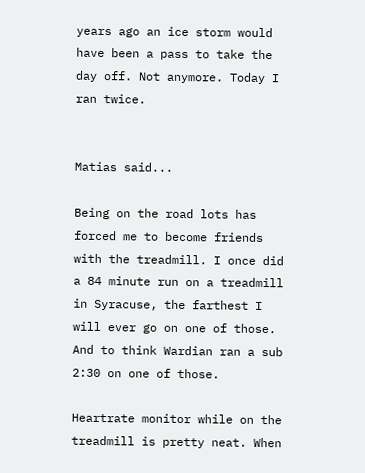years ago an ice storm would have been a pass to take the day off. Not anymore. Today I ran twice.


Matias said...

Being on the road lots has forced me to become friends with the treadmill. I once did a 84 minute run on a treadmill in Syracuse, the farthest I will ever go on one of those. And to think Wardian ran a sub 2:30 on one of those.

Heartrate monitor while on the treadmill is pretty neat. When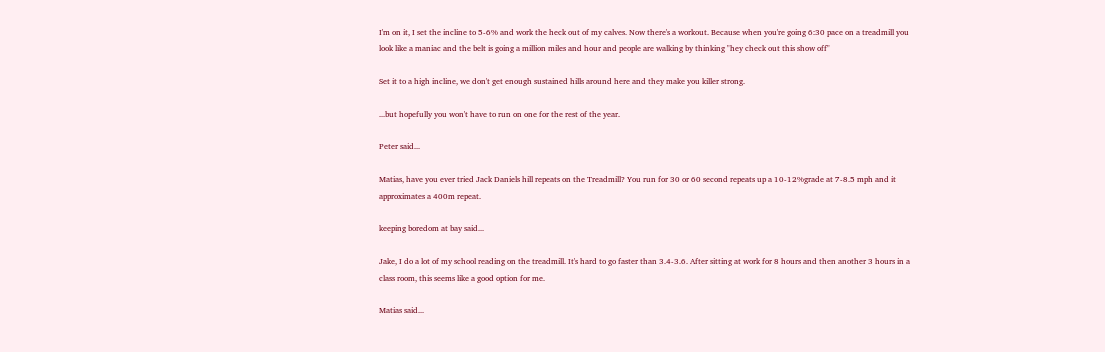I'm on it, I set the incline to 5-6% and work the heck out of my calves. Now there's a workout. Because when you're going 6:30 pace on a treadmill you look like a maniac and the belt is going a million miles and hour and people are walking by thinking "hey check out this show off"

Set it to a high incline, we don't get enough sustained hills around here and they make you killer strong.

...but hopefully you won't have to run on one for the rest of the year.

Peter said...

Matias, have you ever tried Jack Daniels hill repeats on the Treadmill? You run for 30 or 60 second repeats up a 10-12%grade at 7-8.5 mph and it approximates a 400m repeat.

keeping boredom at bay said...

Jake, I do a lot of my school reading on the treadmill. It's hard to go faster than 3.4-3.6. After sitting at work for 8 hours and then another 3 hours in a class room, this seems like a good option for me.

Matias said...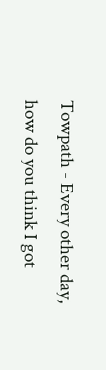Towpath - Every other day, how do you think I got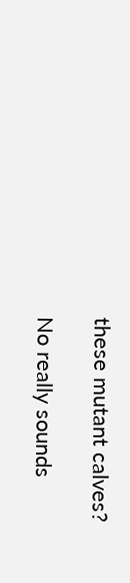these mutant calves?

No really sounds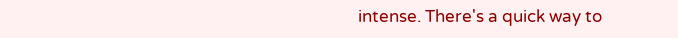intense. There's a quick way to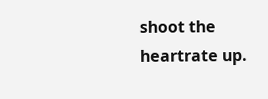shoot the heartrate up.